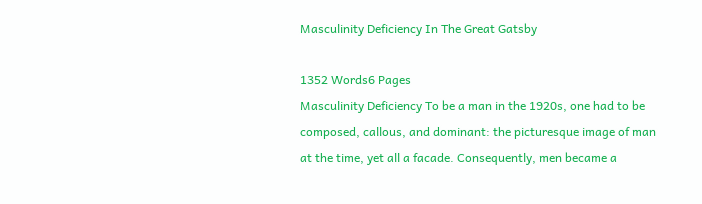Masculinity Deficiency In The Great Gatsby

1352 Words6 Pages
Masculinity Deficiency To be a man in the 1920s, one had to be composed, callous, and dominant: the picturesque image of man at the time, yet all a facade. Consequently, men became a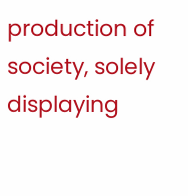production of society, solely displaying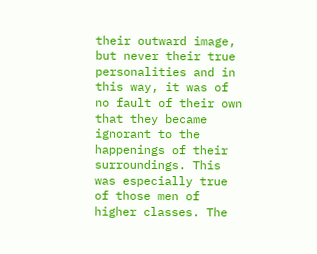their outward image, but never their true personalities and in this way, it was of no fault of their own that they became ignorant to the happenings of their surroundings. This was especially true of those men of higher classes. The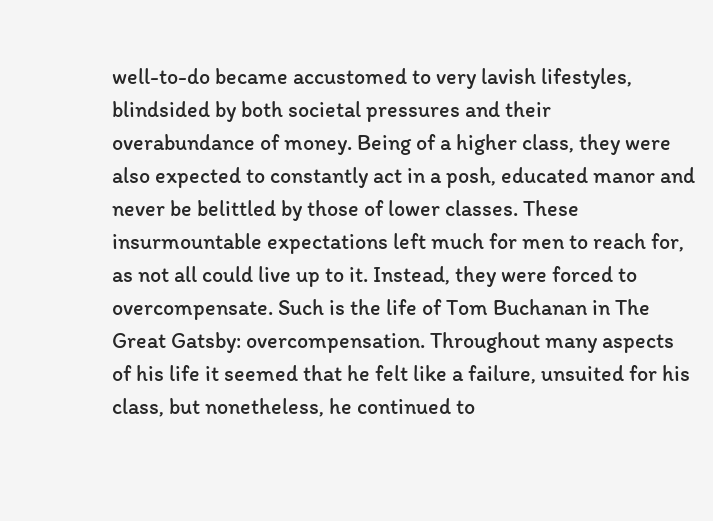well-to-do became accustomed to very lavish lifestyles, blindsided by both societal pressures and their overabundance of money. Being of a higher class, they were also expected to constantly act in a posh, educated manor and never be belittled by those of lower classes. These insurmountable expectations left much for men to reach for, as not all could live up to it. Instead, they were forced to overcompensate. Such is the life of Tom Buchanan in The Great Gatsby: overcompensation. Throughout many aspects of his life it seemed that he felt like a failure, unsuited for his class, but nonetheless, he continued to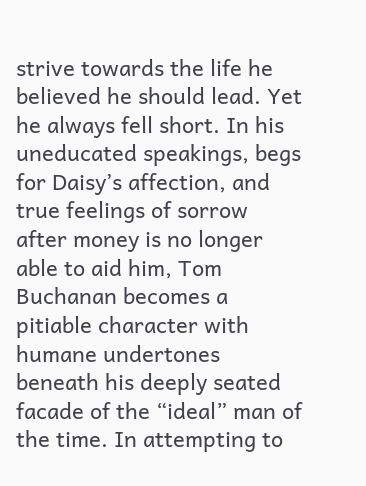strive towards the life he believed he should lead. Yet he always fell short. In his uneducated speakings, begs for Daisy’s affection, and true feelings of sorrow after money is no longer able to aid him, Tom Buchanan becomes a pitiable character with humane undertones beneath his deeply seated facade of the “ideal” man of the time. In attempting to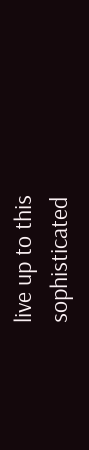live up to this sophisticated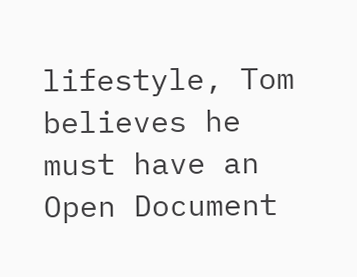lifestyle, Tom believes he must have an
Open Document